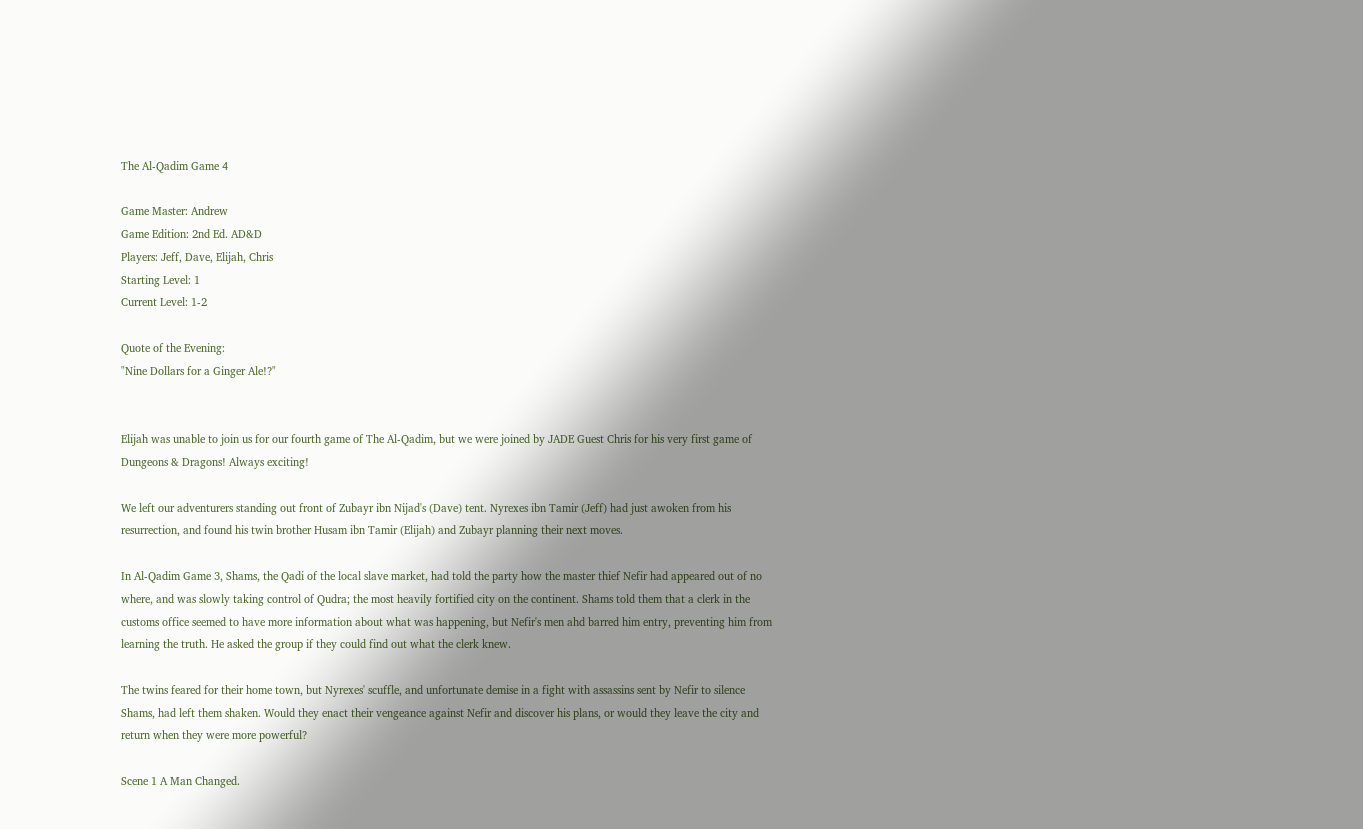The Al-Qadim Game 4

Game Master: Andrew
Game Edition: 2nd Ed. AD&D
Players: Jeff, Dave, Elijah, Chris
Starting Level: 1
Current Level: 1-2

Quote of the Evening:
"Nine Dollars for a Ginger Ale!?"


Elijah was unable to join us for our fourth game of The Al-Qadim, but we were joined by JADE Guest Chris for his very first game of Dungeons & Dragons! Always exciting!

We left our adventurers standing out front of Zubayr ibn Nijad's (Dave) tent. Nyrexes ibn Tamir (Jeff) had just awoken from his resurrection, and found his twin brother Husam ibn Tamir (Elijah) and Zubayr planning their next moves.

In Al-Qadim Game 3, Shams, the Qadi of the local slave market, had told the party how the master thief Nefir had appeared out of no where, and was slowly taking control of Qudra; the most heavily fortified city on the continent. Shams told them that a clerk in the customs office seemed to have more information about what was happening, but Nefir's men ahd barred him entry, preventing him from learning the truth. He asked the group if they could find out what the clerk knew.

The twins feared for their home town, but Nyrexes' scuffle, and unfortunate demise in a fight with assassins sent by Nefir to silence Shams, had left them shaken. Would they enact their vengeance against Nefir and discover his plans, or would they leave the city and return when they were more powerful?

Scene 1 A Man Changed.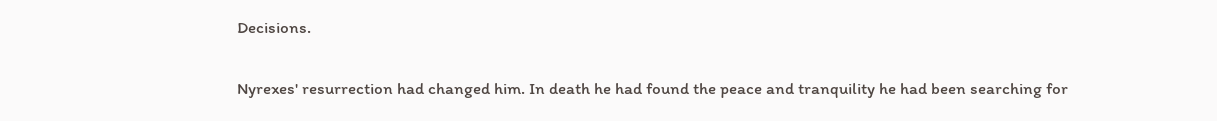Decisions.

Nyrexes' resurrection had changed him. In death he had found the peace and tranquility he had been searching for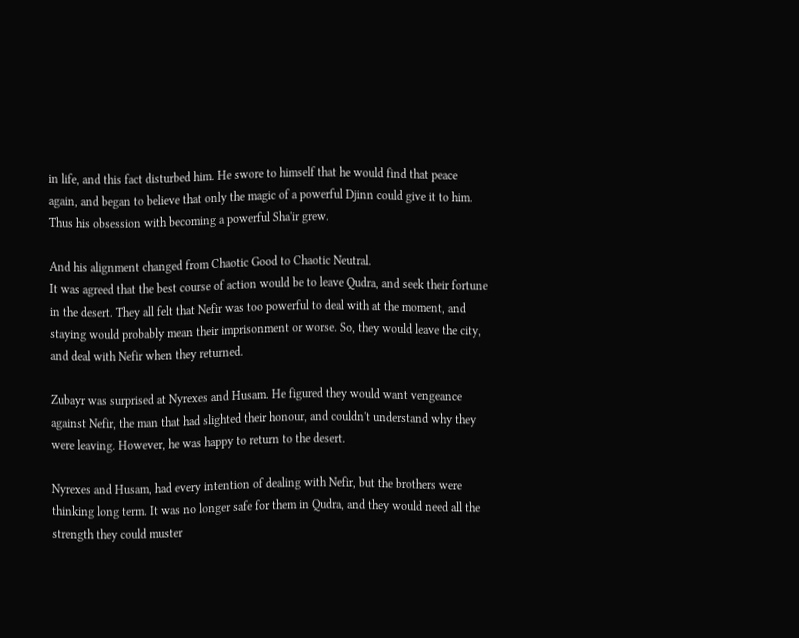in life, and this fact disturbed him. He swore to himself that he would find that peace again, and began to believe that only the magic of a powerful Djinn could give it to him. Thus his obsession with becoming a powerful Sha'ir grew.

And his alignment changed from Chaotic Good to Chaotic Neutral.
It was agreed that the best course of action would be to leave Qudra, and seek their fortune in the desert. They all felt that Nefir was too powerful to deal with at the moment, and staying would probably mean their imprisonment or worse. So, they would leave the city, and deal with Nefir when they returned.

Zubayr was surprised at Nyrexes and Husam. He figured they would want vengeance against Nefir, the man that had slighted their honour, and couldn't understand why they were leaving. However, he was happy to return to the desert.

Nyrexes and Husam, had every intention of dealing with Nefir, but the brothers were thinking long term. It was no longer safe for them in Qudra, and they would need all the strength they could muster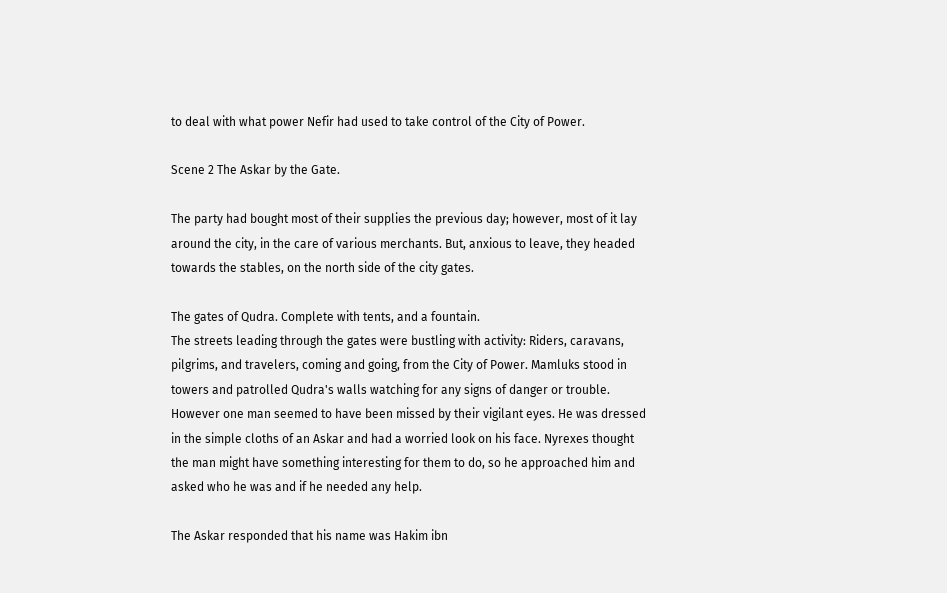to deal with what power Nefir had used to take control of the City of Power.

Scene 2 The Askar by the Gate.

The party had bought most of their supplies the previous day; however, most of it lay around the city, in the care of various merchants. But, anxious to leave, they headed towards the stables, on the north side of the city gates.

The gates of Qudra. Complete with tents, and a fountain.
The streets leading through the gates were bustling with activity: Riders, caravans, pilgrims, and travelers, coming and going, from the City of Power. Mamluks stood in towers and patrolled Qudra's walls watching for any signs of danger or trouble. However one man seemed to have been missed by their vigilant eyes. He was dressed in the simple cloths of an Askar and had a worried look on his face. Nyrexes thought the man might have something interesting for them to do, so he approached him and asked who he was and if he needed any help.

The Askar responded that his name was Hakim ibn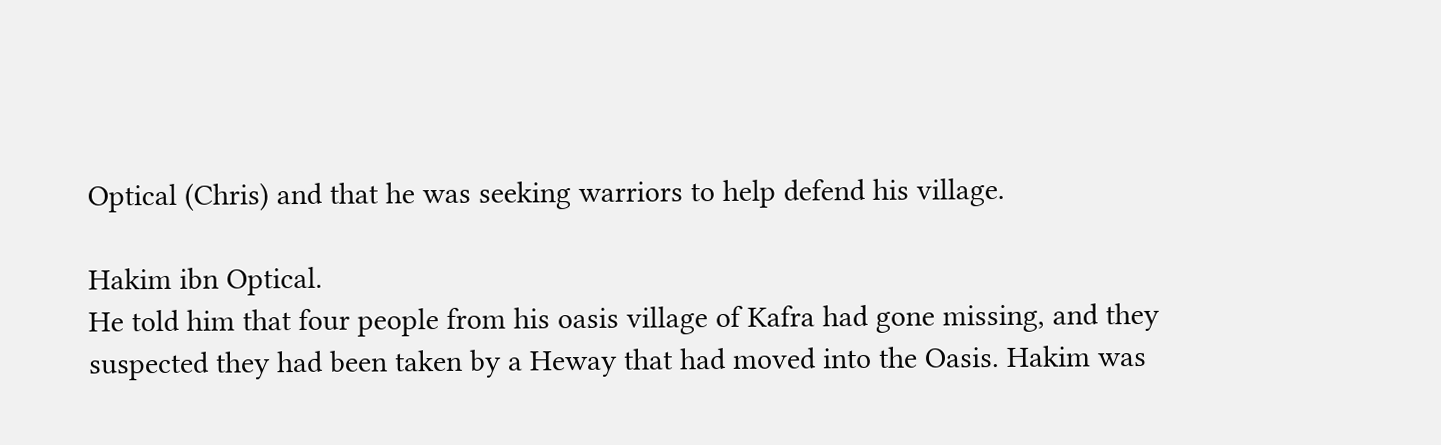Optical (Chris) and that he was seeking warriors to help defend his village.

Hakim ibn Optical.
He told him that four people from his oasis village of Kafra had gone missing, and they suspected they had been taken by a Heway that had moved into the Oasis. Hakim was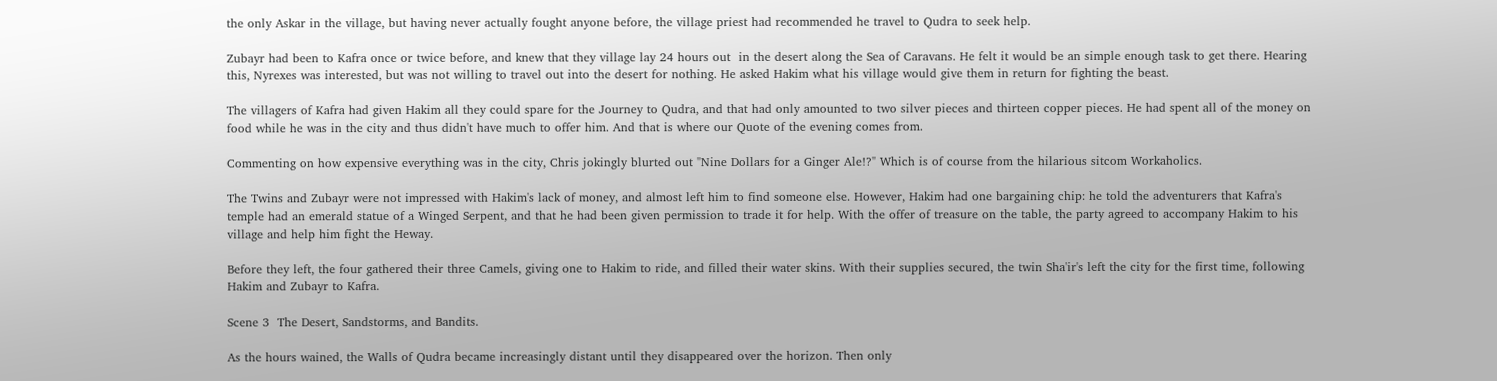the only Askar in the village, but having never actually fought anyone before, the village priest had recommended he travel to Qudra to seek help.

Zubayr had been to Kafra once or twice before, and knew that they village lay 24 hours out  in the desert along the Sea of Caravans. He felt it would be an simple enough task to get there. Hearing this, Nyrexes was interested, but was not willing to travel out into the desert for nothing. He asked Hakim what his village would give them in return for fighting the beast.

The villagers of Kafra had given Hakim all they could spare for the Journey to Qudra, and that had only amounted to two silver pieces and thirteen copper pieces. He had spent all of the money on food while he was in the city and thus didn't have much to offer him. And that is where our Quote of the evening comes from.

Commenting on how expensive everything was in the city, Chris jokingly blurted out "Nine Dollars for a Ginger Ale!?" Which is of course from the hilarious sitcom Workaholics.

The Twins and Zubayr were not impressed with Hakim's lack of money, and almost left him to find someone else. However, Hakim had one bargaining chip: he told the adventurers that Kafra's temple had an emerald statue of a Winged Serpent, and that he had been given permission to trade it for help. With the offer of treasure on the table, the party agreed to accompany Hakim to his village and help him fight the Heway.

Before they left, the four gathered their three Camels, giving one to Hakim to ride, and filled their water skins. With their supplies secured, the twin Sha'ir's left the city for the first time, following Hakim and Zubayr to Kafra.

Scene 3  The Desert, Sandstorms, and Bandits.

As the hours wained, the Walls of Qudra became increasingly distant until they disappeared over the horizon. Then only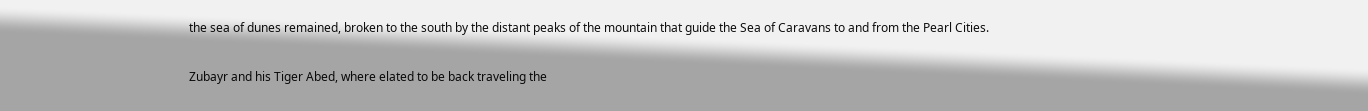the sea of dunes remained, broken to the south by the distant peaks of the mountain that guide the Sea of Caravans to and from the Pearl Cities.

Zubayr and his Tiger Abed, where elated to be back traveling the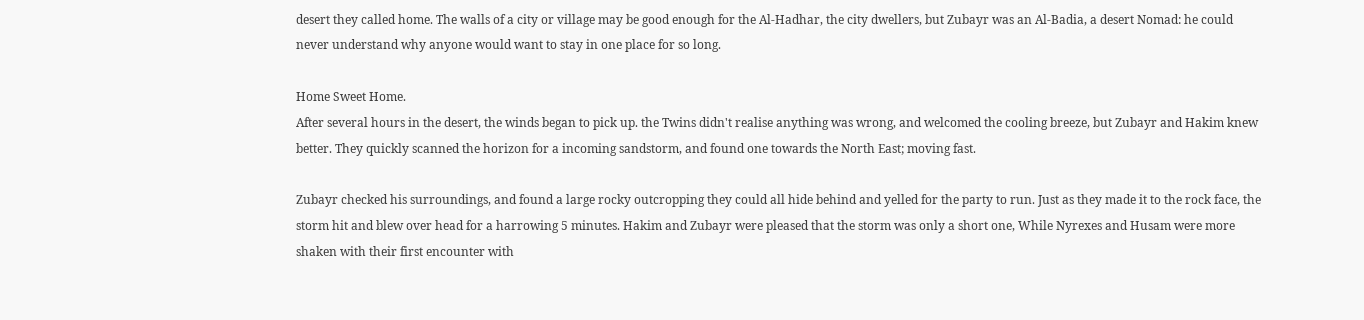desert they called home. The walls of a city or village may be good enough for the Al-Hadhar, the city dwellers, but Zubayr was an Al-Badia, a desert Nomad: he could never understand why anyone would want to stay in one place for so long.

Home Sweet Home.
After several hours in the desert, the winds began to pick up. the Twins didn't realise anything was wrong, and welcomed the cooling breeze, but Zubayr and Hakim knew better. They quickly scanned the horizon for a incoming sandstorm, and found one towards the North East; moving fast.

Zubayr checked his surroundings, and found a large rocky outcropping they could all hide behind and yelled for the party to run. Just as they made it to the rock face, the storm hit and blew over head for a harrowing 5 minutes. Hakim and Zubayr were pleased that the storm was only a short one, While Nyrexes and Husam were more shaken with their first encounter with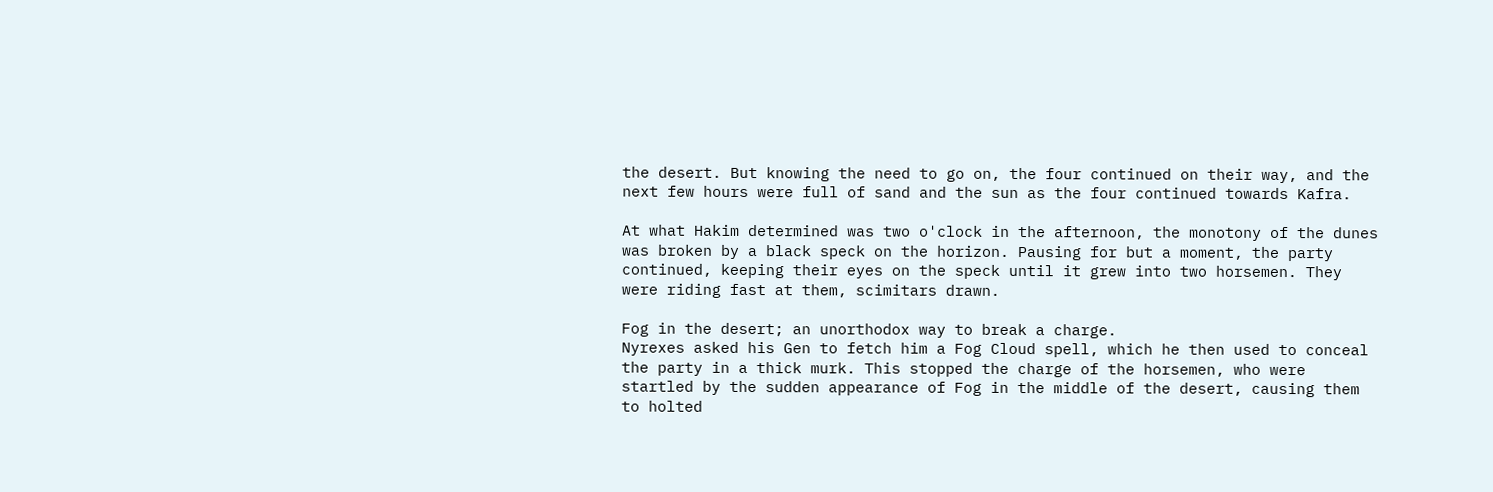the desert. But knowing the need to go on, the four continued on their way, and the next few hours were full of sand and the sun as the four continued towards Kafra.

At what Hakim determined was two o'clock in the afternoon, the monotony of the dunes was broken by a black speck on the horizon. Pausing for but a moment, the party continued, keeping their eyes on the speck until it grew into two horsemen. They were riding fast at them, scimitars drawn.

Fog in the desert; an unorthodox way to break a charge.
Nyrexes asked his Gen to fetch him a Fog Cloud spell, which he then used to conceal the party in a thick murk. This stopped the charge of the horsemen, who were startled by the sudden appearance of Fog in the middle of the desert, causing them to holted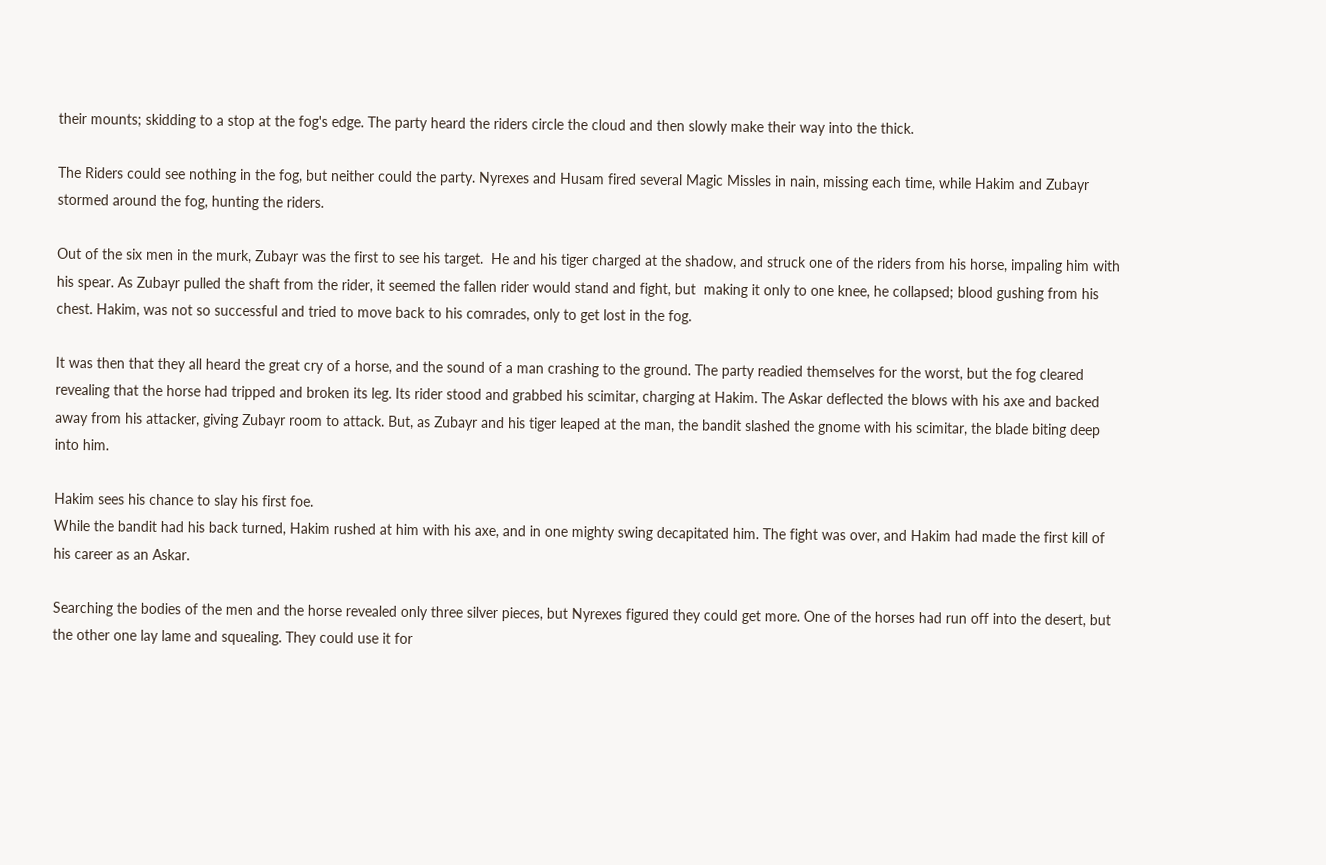their mounts; skidding to a stop at the fog's edge. The party heard the riders circle the cloud and then slowly make their way into the thick.

The Riders could see nothing in the fog, but neither could the party. Nyrexes and Husam fired several Magic Missles in nain, missing each time, while Hakim and Zubayr stormed around the fog, hunting the riders.

Out of the six men in the murk, Zubayr was the first to see his target.  He and his tiger charged at the shadow, and struck one of the riders from his horse, impaling him with his spear. As Zubayr pulled the shaft from the rider, it seemed the fallen rider would stand and fight, but  making it only to one knee, he collapsed; blood gushing from his chest. Hakim, was not so successful and tried to move back to his comrades, only to get lost in the fog.

It was then that they all heard the great cry of a horse, and the sound of a man crashing to the ground. The party readied themselves for the worst, but the fog cleared revealing that the horse had tripped and broken its leg. Its rider stood and grabbed his scimitar, charging at Hakim. The Askar deflected the blows with his axe and backed away from his attacker, giving Zubayr room to attack. But, as Zubayr and his tiger leaped at the man, the bandit slashed the gnome with his scimitar, the blade biting deep into him.

Hakim sees his chance to slay his first foe.
While the bandit had his back turned, Hakim rushed at him with his axe, and in one mighty swing decapitated him. The fight was over, and Hakim had made the first kill of his career as an Askar.

Searching the bodies of the men and the horse revealed only three silver pieces, but Nyrexes figured they could get more. One of the horses had run off into the desert, but the other one lay lame and squealing. They could use it for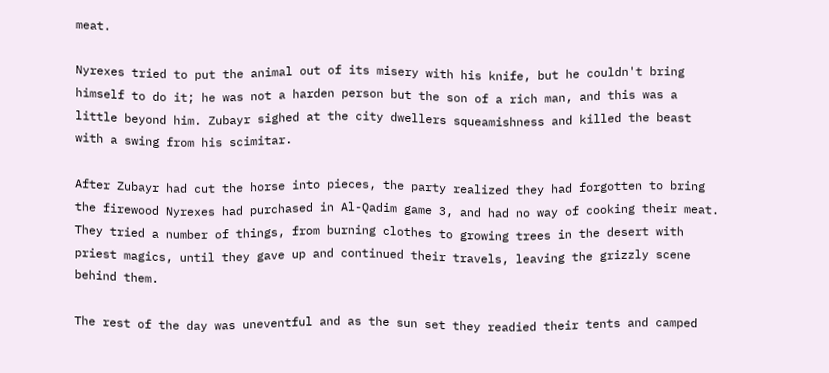meat.

Nyrexes tried to put the animal out of its misery with his knife, but he couldn't bring himself to do it; he was not a harden person but the son of a rich man, and this was a little beyond him. Zubayr sighed at the city dwellers squeamishness and killed the beast with a swing from his scimitar.

After Zubayr had cut the horse into pieces, the party realized they had forgotten to bring the firewood Nyrexes had purchased in Al-Qadim game 3, and had no way of cooking their meat. They tried a number of things, from burning clothes to growing trees in the desert with priest magics, until they gave up and continued their travels, leaving the grizzly scene behind them.

The rest of the day was uneventful and as the sun set they readied their tents and camped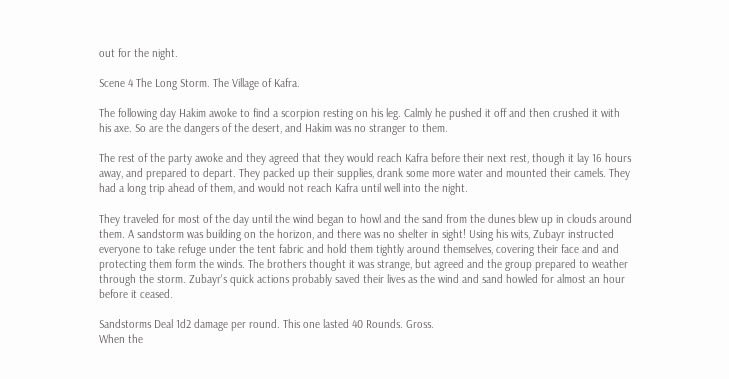out for the night.

Scene 4 The Long Storm. The Village of Kafra.

The following day Hakim awoke to find a scorpion resting on his leg. Calmly he pushed it off and then crushed it with his axe. So are the dangers of the desert, and Hakim was no stranger to them.

The rest of the party awoke and they agreed that they would reach Kafra before their next rest, though it lay 16 hours away, and prepared to depart. They packed up their supplies, drank some more water and mounted their camels. They had a long trip ahead of them, and would not reach Kafra until well into the night.

They traveled for most of the day until the wind began to howl and the sand from the dunes blew up in clouds around them. A sandstorm was building on the horizon, and there was no shelter in sight! Using his wits, Zubayr instructed everyone to take refuge under the tent fabric and hold them tightly around themselves, covering their face and and protecting them form the winds. The brothers thought it was strange, but agreed and the group prepared to weather through the storm. Zubayr's quick actions probably saved their lives as the wind and sand howled for almost an hour before it ceased.

Sandstorms Deal 1d2 damage per round. This one lasted 40 Rounds. Gross.
When the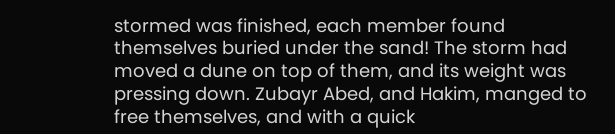stormed was finished, each member found themselves buried under the sand! The storm had moved a dune on top of them, and its weight was pressing down. Zubayr Abed, and Hakim, manged to free themselves, and with a quick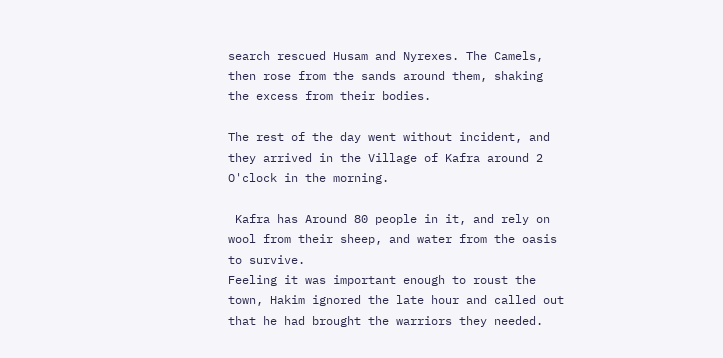search rescued Husam and Nyrexes. The Camels, then rose from the sands around them, shaking the excess from their bodies.

The rest of the day went without incident, and they arrived in the Village of Kafra around 2 O'clock in the morning.

 Kafra has Around 80 people in it, and rely on wool from their sheep, and water from the oasis to survive.
Feeling it was important enough to roust the town, Hakim ignored the late hour and called out that he had brought the warriors they needed.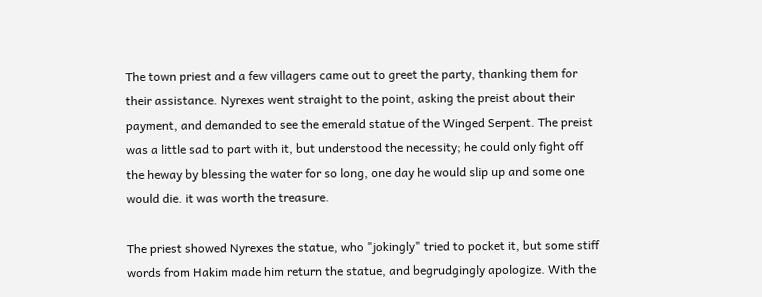The town priest and a few villagers came out to greet the party, thanking them for their assistance. Nyrexes went straight to the point, asking the preist about their payment, and demanded to see the emerald statue of the Winged Serpent. The preist was a little sad to part with it, but understood the necessity; he could only fight off the heway by blessing the water for so long, one day he would slip up and some one would die. it was worth the treasure.

The priest showed Nyrexes the statue, who "jokingly" tried to pocket it, but some stiff words from Hakim made him return the statue, and begrudgingly apologize. With the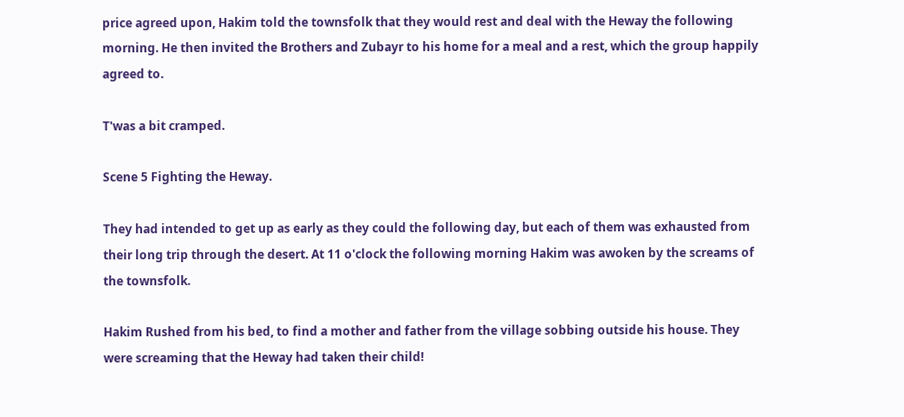price agreed upon, Hakim told the townsfolk that they would rest and deal with the Heway the following morning. He then invited the Brothers and Zubayr to his home for a meal and a rest, which the group happily agreed to.

T'was a bit cramped.

Scene 5 Fighting the Heway.

They had intended to get up as early as they could the following day, but each of them was exhausted from their long trip through the desert. At 11 o'clock the following morning Hakim was awoken by the screams of the townsfolk.

Hakim Rushed from his bed, to find a mother and father from the village sobbing outside his house. They were screaming that the Heway had taken their child!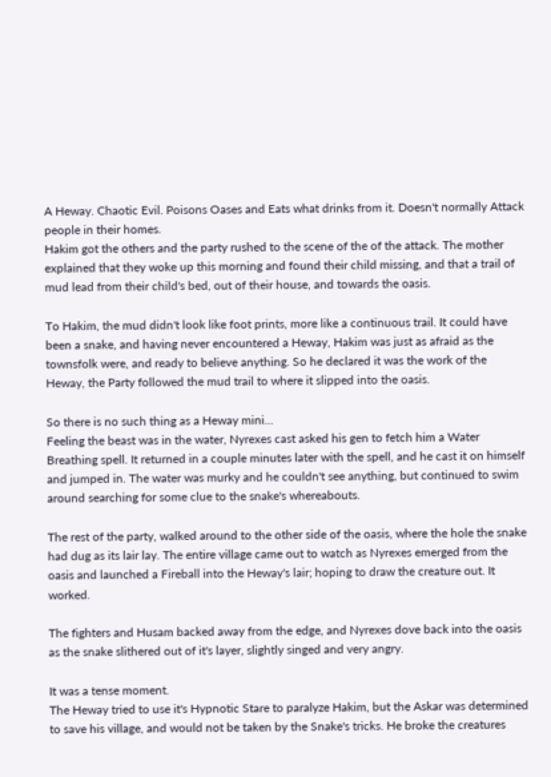A Heway. Chaotic Evil. Poisons Oases and Eats what drinks from it. Doesn't normally Attack people in their homes.
Hakim got the others and the party rushed to the scene of the of the attack. The mother explained that they woke up this morning and found their child missing, and that a trail of mud lead from their child's bed, out of their house, and towards the oasis.

To Hakim, the mud didn't look like foot prints, more like a continuous trail. It could have been a snake, and having never encountered a Heway, Hakim was just as afraid as the townsfolk were, and ready to believe anything. So he declared it was the work of the Heway, the Party followed the mud trail to where it slipped into the oasis.

So there is no such thing as a Heway mini...
Feeling the beast was in the water, Nyrexes cast asked his gen to fetch him a Water Breathing spell. It returned in a couple minutes later with the spell, and he cast it on himself and jumped in. The water was murky and he couldn't see anything, but continued to swim around searching for some clue to the snake's whereabouts.

The rest of the party, walked around to the other side of the oasis, where the hole the snake had dug as its lair lay. The entire village came out to watch as Nyrexes emerged from the oasis and launched a Fireball into the Heway's lair; hoping to draw the creature out. It worked.

The fighters and Husam backed away from the edge, and Nyrexes dove back into the oasis as the snake slithered out of it's layer, slightly singed and very angry.

It was a tense moment.
The Heway tried to use it's Hypnotic Stare to paralyze Hakim, but the Askar was determined to save his village, and would not be taken by the Snake's tricks. He broke the creatures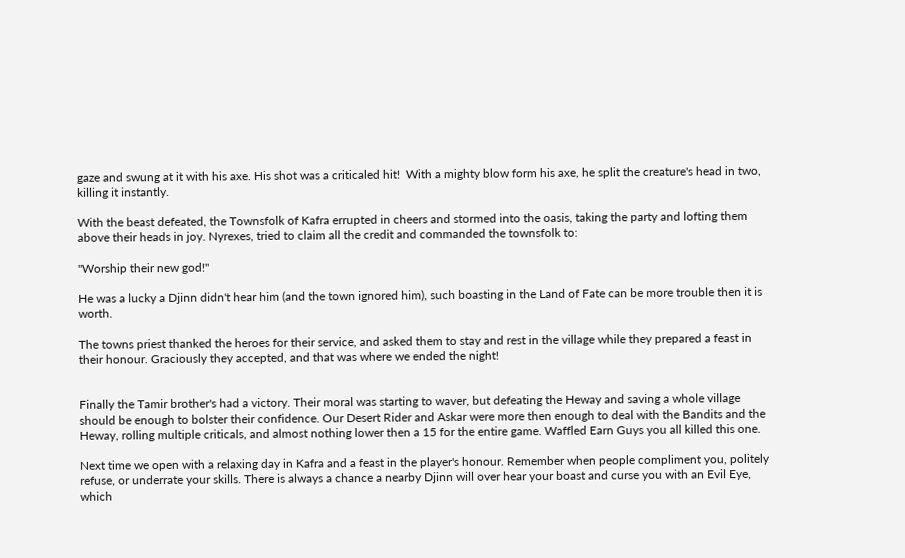gaze and swung at it with his axe. His shot was a criticaled hit!  With a mighty blow form his axe, he split the creature's head in two, killing it instantly.

With the beast defeated, the Townsfolk of Kafra errupted in cheers and stormed into the oasis, taking the party and lofting them above their heads in joy. Nyrexes, tried to claim all the credit and commanded the townsfolk to:

"Worship their new god!"

He was a lucky a Djinn didn't hear him (and the town ignored him), such boasting in the Land of Fate can be more trouble then it is worth.

The towns priest thanked the heroes for their service, and asked them to stay and rest in the village while they prepared a feast in their honour. Graciously they accepted, and that was where we ended the night!


Finally the Tamir brother's had a victory. Their moral was starting to waver, but defeating the Heway and saving a whole village should be enough to bolster their confidence. Our Desert Rider and Askar were more then enough to deal with the Bandits and the Heway, rolling multiple criticals, and almost nothing lower then a 15 for the entire game. Waffled Earn Guys you all killed this one.

Next time we open with a relaxing day in Kafra and a feast in the player's honour. Remember when people compliment you, politely refuse, or underrate your skills. There is always a chance a nearby Djinn will over hear your boast and curse you with an Evil Eye, which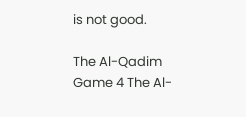is not good.

The Al-Qadim Game 4 The Al-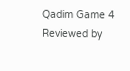Qadim Game 4 Reviewed by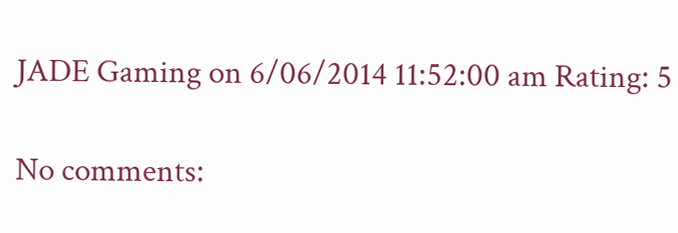JADE Gaming on 6/06/2014 11:52:00 am Rating: 5

No comments: